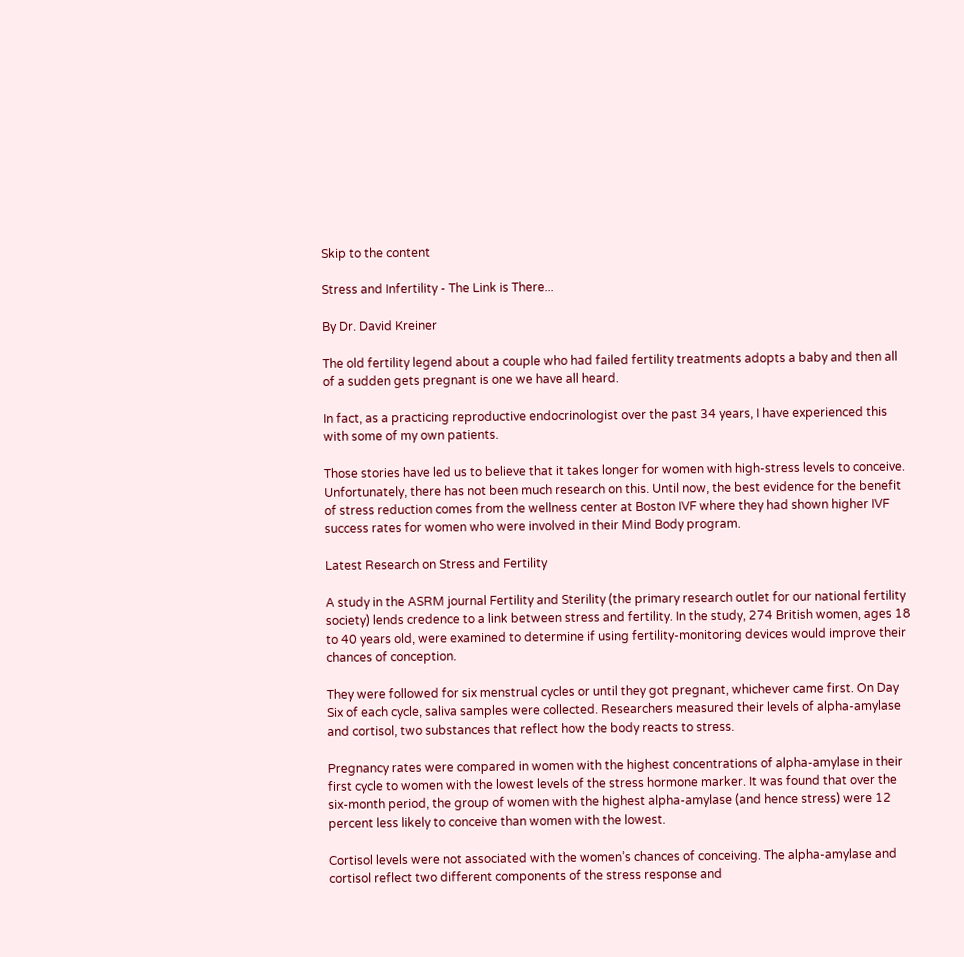Skip to the content

Stress and Infertility - The Link is There...

By Dr. David Kreiner

The old fertility legend about a couple who had failed fertility treatments adopts a baby and then all of a sudden gets pregnant is one we have all heard.

In fact, as a practicing reproductive endocrinologist over the past 34 years, I have experienced this with some of my own patients.

Those stories have led us to believe that it takes longer for women with high-stress levels to conceive. Unfortunately, there has not been much research on this. Until now, the best evidence for the benefit of stress reduction comes from the wellness center at Boston IVF where they had shown higher IVF success rates for women who were involved in their Mind Body program.

Latest Research on Stress and Fertility

A study in the ASRM journal Fertility and Sterility (the primary research outlet for our national fertility society) lends credence to a link between stress and fertility. In the study, 274 British women, ages 18 to 40 years old, were examined to determine if using fertility-monitoring devices would improve their chances of conception.

They were followed for six menstrual cycles or until they got pregnant, whichever came first. On Day Six of each cycle, saliva samples were collected. Researchers measured their levels of alpha-amylase and cortisol, two substances that reflect how the body reacts to stress.

Pregnancy rates were compared in women with the highest concentrations of alpha-amylase in their first cycle to women with the lowest levels of the stress hormone marker. It was found that over the six-month period, the group of women with the highest alpha-amylase (and hence stress) were 12 percent less likely to conceive than women with the lowest.

Cortisol levels were not associated with the women’s chances of conceiving. The alpha-amylase and cortisol reflect two different components of the stress response and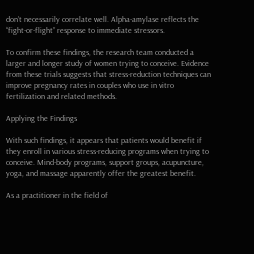don’t necessarily correlate well. Alpha-amylase reflects the “fight-or-flight” response to immediate stressors.

To confirm these findings, the research team conducted a larger and longer study of women trying to conceive. Evidence from these trials suggests that stress-reduction techniques can improve pregnancy rates in couples who use in vitro fertilization and related methods.

Applying the Findings

With such findings, it appears that patients would benefit if they enroll in various stress-reducing programs when trying to conceive. Mind-body programs, support groups, acupuncture, yoga, and massage apparently offer the greatest benefit.

As a practitioner in the field of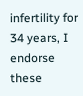infertility for 34 years, I endorse these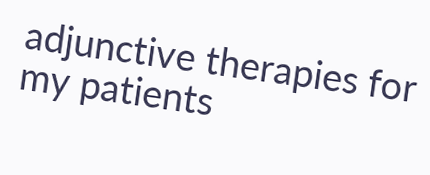adjunctive therapies for my patients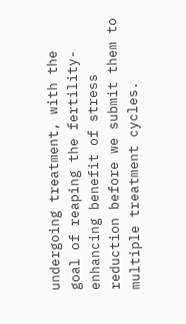undergoing treatment, with the goal of reaping the fertility-enhancing benefit of stress reduction before we submit them to multiple treatment cycles.